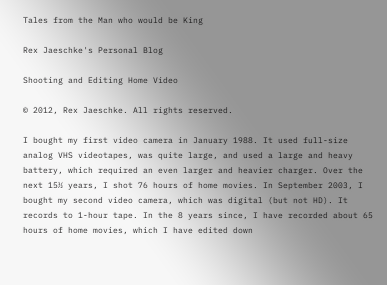Tales from the Man who would be King

Rex Jaeschke's Personal Blog

Shooting and Editing Home Video

© 2012, Rex Jaeschke. All rights reserved.

I bought my first video camera in January 1988. It used full-size analog VHS videotapes, was quite large, and used a large and heavy battery, which required an even larger and heavier charger. Over the next 15½ years, I shot 76 hours of home movies. In September 2003, I bought my second video camera, which was digital (but not HD). It records to 1-hour tape. In the 8 years since, I have recorded about 65 hours of home movies, which I have edited down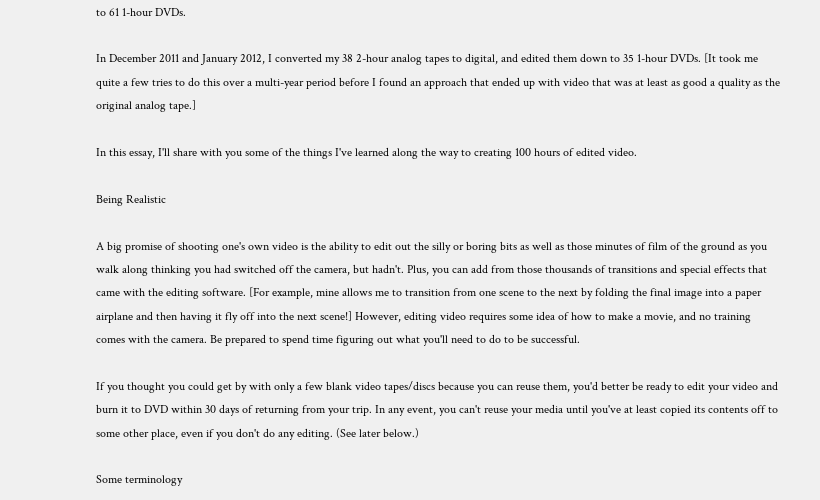to 61 1-hour DVDs.

In December 2011 and January 2012, I converted my 38 2-hour analog tapes to digital, and edited them down to 35 1-hour DVDs. [It took me quite a few tries to do this over a multi-year period before I found an approach that ended up with video that was at least as good a quality as the original analog tape.]

In this essay, I'll share with you some of the things I've learned along the way to creating 100 hours of edited video.

Being Realistic

A big promise of shooting one's own video is the ability to edit out the silly or boring bits as well as those minutes of film of the ground as you walk along thinking you had switched off the camera, but hadn't. Plus, you can add from those thousands of transitions and special effects that came with the editing software. [For example, mine allows me to transition from one scene to the next by folding the final image into a paper airplane and then having it fly off into the next scene!] However, editing video requires some idea of how to make a movie, and no training comes with the camera. Be prepared to spend time figuring out what you'll need to do to be successful.

If you thought you could get by with only a few blank video tapes/discs because you can reuse them, you'd better be ready to edit your video and burn it to DVD within 30 days of returning from your trip. In any event, you can't reuse your media until you've at least copied its contents off to some other place, even if you don't do any editing. (See later below.)

Some terminology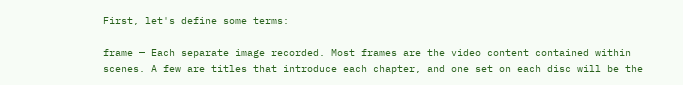First, let's define some terms:

frame — Each separate image recorded. Most frames are the video content contained within scenes. A few are titles that introduce each chapter, and one set on each disc will be the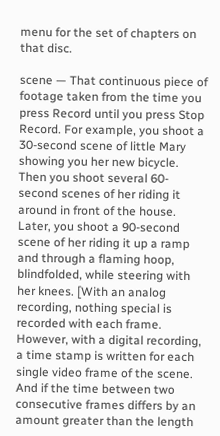menu for the set of chapters on that disc.

scene — That continuous piece of footage taken from the time you press Record until you press Stop Record. For example, you shoot a 30-second scene of little Mary showing you her new bicycle. Then you shoot several 60-second scenes of her riding it around in front of the house. Later, you shoot a 90-second scene of her riding it up a ramp and through a flaming hoop, blindfolded, while steering with her knees. [With an analog recording, nothing special is recorded with each frame. However, with a digital recording, a time stamp is written for each single video frame of the scene. And if the time between two consecutive frames differs by an amount greater than the length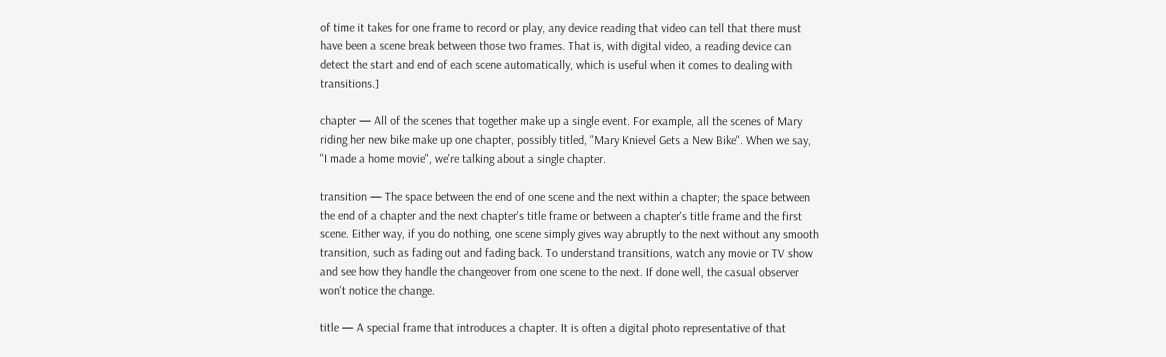of time it takes for one frame to record or play, any device reading that video can tell that there must have been a scene break between those two frames. That is, with digital video, a reading device can detect the start and end of each scene automatically, which is useful when it comes to dealing with transitions.]

chapter — All of the scenes that together make up a single event. For example, all the scenes of Mary riding her new bike make up one chapter, possibly titled, "Mary Knievel Gets a New Bike". When we say, "I made a home movie", we're talking about a single chapter.

transition — The space between the end of one scene and the next within a chapter; the space between the end of a chapter and the next chapter's title frame or between a chapter's title frame and the first scene. Either way, if you do nothing, one scene simply gives way abruptly to the next without any smooth transition, such as fading out and fading back. To understand transitions, watch any movie or TV show and see how they handle the changeover from one scene to the next. If done well, the casual observer won't notice the change.

title — A special frame that introduces a chapter. It is often a digital photo representative of that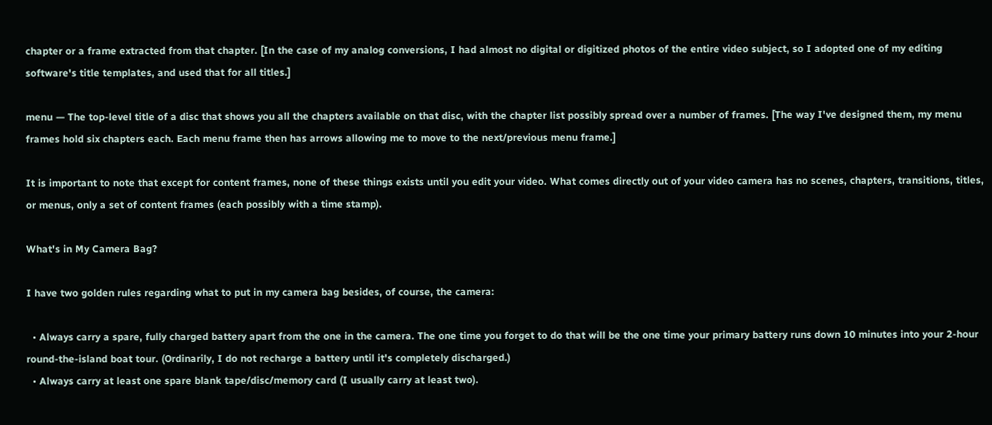chapter or a frame extracted from that chapter. [In the case of my analog conversions, I had almost no digital or digitized photos of the entire video subject, so I adopted one of my editing software's title templates, and used that for all titles.]

menu — The top-level title of a disc that shows you all the chapters available on that disc, with the chapter list possibly spread over a number of frames. [The way I've designed them, my menu frames hold six chapters each. Each menu frame then has arrows allowing me to move to the next/previous menu frame.]

It is important to note that except for content frames, none of these things exists until you edit your video. What comes directly out of your video camera has no scenes, chapters, transitions, titles, or menus, only a set of content frames (each possibly with a time stamp).

What's in My Camera Bag?

I have two golden rules regarding what to put in my camera bag besides, of course, the camera:

  • Always carry a spare, fully charged battery apart from the one in the camera. The one time you forget to do that will be the one time your primary battery runs down 10 minutes into your 2-hour round-the-island boat tour. (Ordinarily, I do not recharge a battery until it's completely discharged.)
  • Always carry at least one spare blank tape/disc/memory card (I usually carry at least two).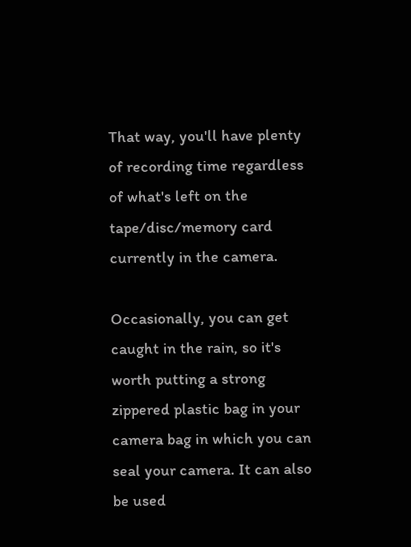That way, you'll have plenty of recording time regardless of what's left on the tape/disc/memory card currently in the camera.

Occasionally, you can get caught in the rain, so it's worth putting a strong zippered plastic bag in your camera bag in which you can seal your camera. It can also be used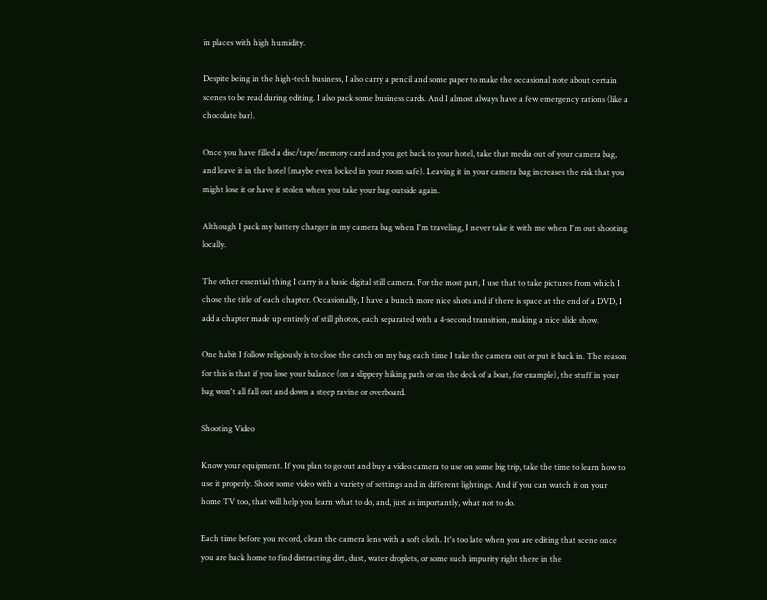in places with high humidity.

Despite being in the high-tech business, I also carry a pencil and some paper to make the occasional note about certain scenes to be read during editing. I also pack some business cards. And I almost always have a few emergency rations (like a chocolate bar).

Once you have filled a disc/tape/memory card and you get back to your hotel, take that media out of your camera bag, and leave it in the hotel (maybe even locked in your room safe). Leaving it in your camera bag increases the risk that you might lose it or have it stolen when you take your bag outside again.

Although I pack my battery charger in my camera bag when I'm traveling, I never take it with me when I'm out shooting locally.

The other essential thing I carry is a basic digital still camera. For the most part, I use that to take pictures from which I chose the title of each chapter. Occasionally, I have a bunch more nice shots and if there is space at the end of a DVD, I add a chapter made up entirely of still photos, each separated with a 4-second transition, making a nice slide show.

One habit I follow religiously is to close the catch on my bag each time I take the camera out or put it back in. The reason for this is that if you lose your balance (on a slippery hiking path or on the deck of a boat, for example), the stuff in your bag won't all fall out and down a steep ravine or overboard.

Shooting Video

Know your equipment. If you plan to go out and buy a video camera to use on some big trip, take the time to learn how to use it properly. Shoot some video with a variety of settings and in different lightings. And if you can watch it on your home TV too, that will help you learn what to do, and, just as importantly, what not to do.

Each time before you record, clean the camera lens with a soft cloth. It's too late when you are editing that scene once you are back home to find distracting dirt, dust, water droplets, or some such impurity right there in the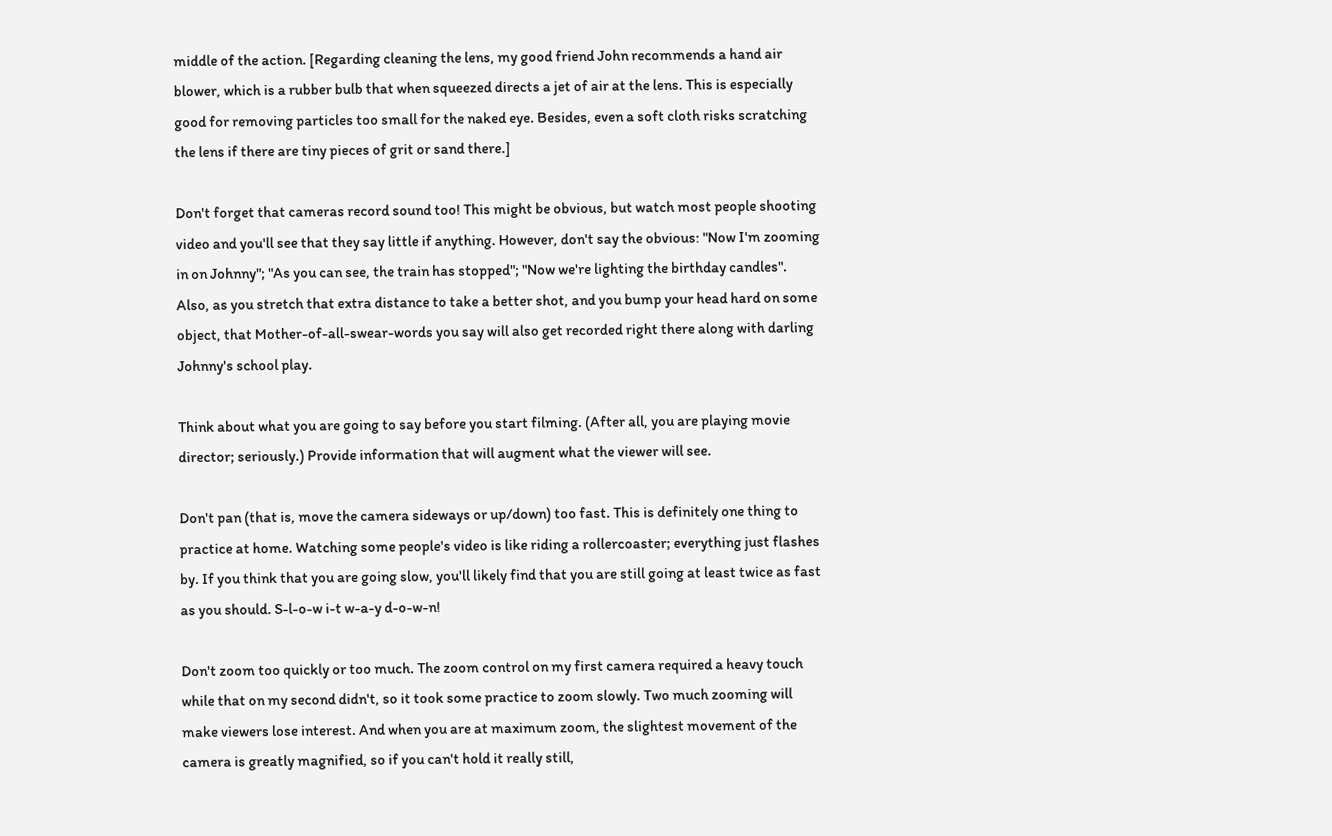middle of the action. [Regarding cleaning the lens, my good friend John recommends a hand air blower, which is a rubber bulb that when squeezed directs a jet of air at the lens. This is especially good for removing particles too small for the naked eye. Besides, even a soft cloth risks scratching the lens if there are tiny pieces of grit or sand there.]

Don't forget that cameras record sound too! This might be obvious, but watch most people shooting video and you'll see that they say little if anything. However, don't say the obvious: "Now I'm zooming in on Johnny"; "As you can see, the train has stopped"; "Now we're lighting the birthday candles". Also, as you stretch that extra distance to take a better shot, and you bump your head hard on some object, that Mother-of-all-swear-words you say will also get recorded right there along with darling Johnny's school play.

Think about what you are going to say before you start filming. (After all, you are playing movie director; seriously.) Provide information that will augment what the viewer will see.

Don't pan (that is, move the camera sideways or up/down) too fast. This is definitely one thing to practice at home. Watching some people's video is like riding a rollercoaster; everything just flashes by. If you think that you are going slow, you'll likely find that you are still going at least twice as fast as you should. S-l-o-w i-t w-a-y d-o-w-n!

Don't zoom too quickly or too much. The zoom control on my first camera required a heavy touch while that on my second didn't, so it took some practice to zoom slowly. Two much zooming will make viewers lose interest. And when you are at maximum zoom, the slightest movement of the camera is greatly magnified, so if you can't hold it really still,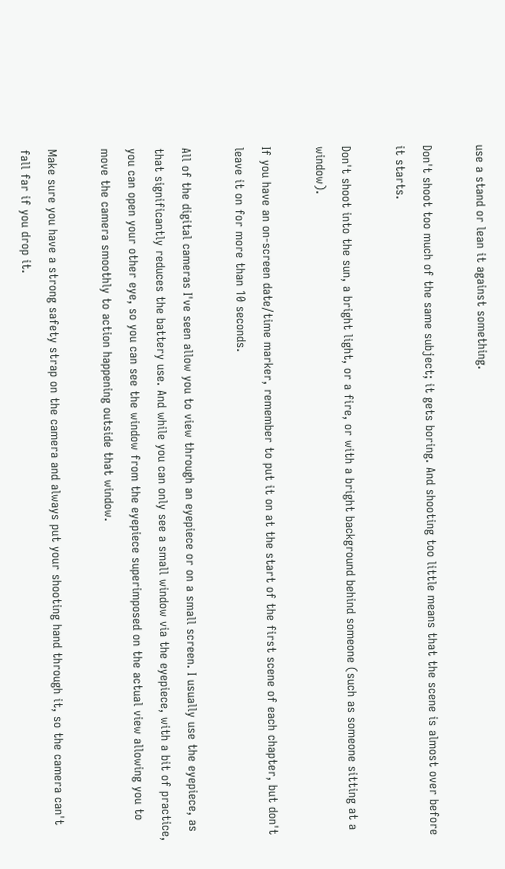use a stand or lean it against something.

Don't shoot too much of the same subject; it gets boring. And shooting too little means that the scene is almost over before it starts.

Don't shoot into the sun, a bright light, or a fire, or with a bright background behind someone (such as someone sitting at a window).

If you have an on-screen date/time marker, remember to put it on at the start of the first scene of each chapter, but don't leave it on for more than 10 seconds.

All of the digital cameras I've seen allow you to view through an eyepiece or on a small screen. I usually use the eyepiece, as that significantly reduces the battery use. And while you can only see a small window via the eyepiece, with a bit of practice, you can open your other eye, so you can see the window from the eyepiece superimposed on the actual view allowing you to move the camera smoothly to action happening outside that window.

Make sure you have a strong safety strap on the camera and always put your shooting hand through it, so the camera can't fall far if you drop it.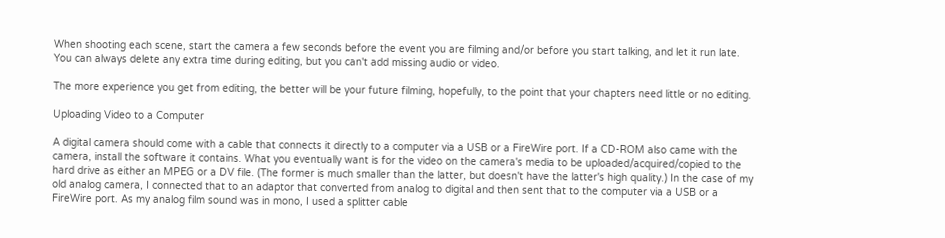When shooting each scene, start the camera a few seconds before the event you are filming and/or before you start talking, and let it run late. You can always delete any extra time during editing, but you can't add missing audio or video.

The more experience you get from editing, the better will be your future filming, hopefully, to the point that your chapters need little or no editing.

Uploading Video to a Computer

A digital camera should come with a cable that connects it directly to a computer via a USB or a FireWire port. If a CD-ROM also came with the camera, install the software it contains. What you eventually want is for the video on the camera's media to be uploaded/acquired/copied to the hard drive as either an MPEG or a DV file. (The former is much smaller than the latter, but doesn't have the latter's high quality.) In the case of my old analog camera, I connected that to an adaptor that converted from analog to digital and then sent that to the computer via a USB or a FireWire port. As my analog film sound was in mono, I used a splitter cable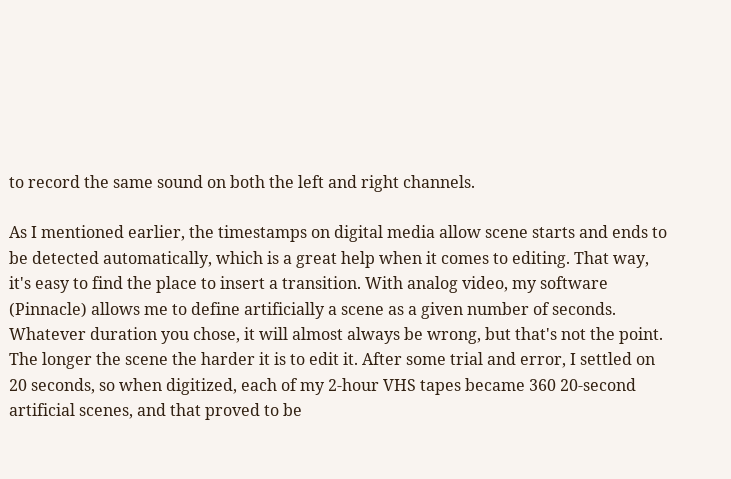to record the same sound on both the left and right channels.

As I mentioned earlier, the timestamps on digital media allow scene starts and ends to be detected automatically, which is a great help when it comes to editing. That way, it's easy to find the place to insert a transition. With analog video, my software (Pinnacle) allows me to define artificially a scene as a given number of seconds. Whatever duration you chose, it will almost always be wrong, but that's not the point. The longer the scene the harder it is to edit it. After some trial and error, I settled on 20 seconds, so when digitized, each of my 2-hour VHS tapes became 360 20-second artificial scenes, and that proved to be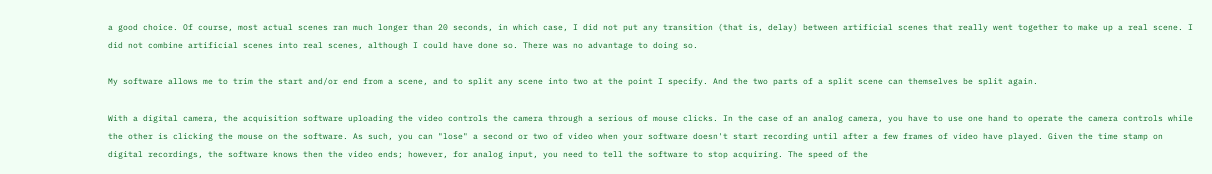a good choice. Of course, most actual scenes ran much longer than 20 seconds, in which case, I did not put any transition (that is, delay) between artificial scenes that really went together to make up a real scene. I did not combine artificial scenes into real scenes, although I could have done so. There was no advantage to doing so.

My software allows me to trim the start and/or end from a scene, and to split any scene into two at the point I specify. And the two parts of a split scene can themselves be split again.

With a digital camera, the acquisition software uploading the video controls the camera through a serious of mouse clicks. In the case of an analog camera, you have to use one hand to operate the camera controls while the other is clicking the mouse on the software. As such, you can "lose" a second or two of video when your software doesn't start recording until after a few frames of video have played. Given the time stamp on digital recordings, the software knows then the video ends; however, for analog input, you need to tell the software to stop acquiring. The speed of the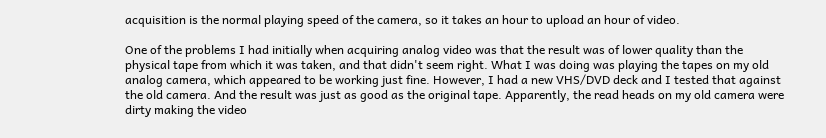acquisition is the normal playing speed of the camera, so it takes an hour to upload an hour of video.

One of the problems I had initially when acquiring analog video was that the result was of lower quality than the physical tape from which it was taken, and that didn't seem right. What I was doing was playing the tapes on my old analog camera, which appeared to be working just fine. However, I had a new VHS/DVD deck and I tested that against the old camera. And the result was just as good as the original tape. Apparently, the read heads on my old camera were dirty making the video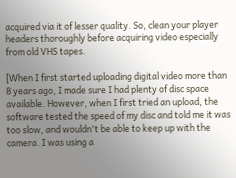acquired via it of lesser quality. So, clean your player headers thoroughly before acquiring video especially from old VHS tapes.

[When I first started uploading digital video more than 8 years ago, I made sure I had plenty of disc space available. However, when I first tried an upload, the software tested the speed of my disc and told me it was too slow, and wouldn't be able to keep up with the camera. I was using a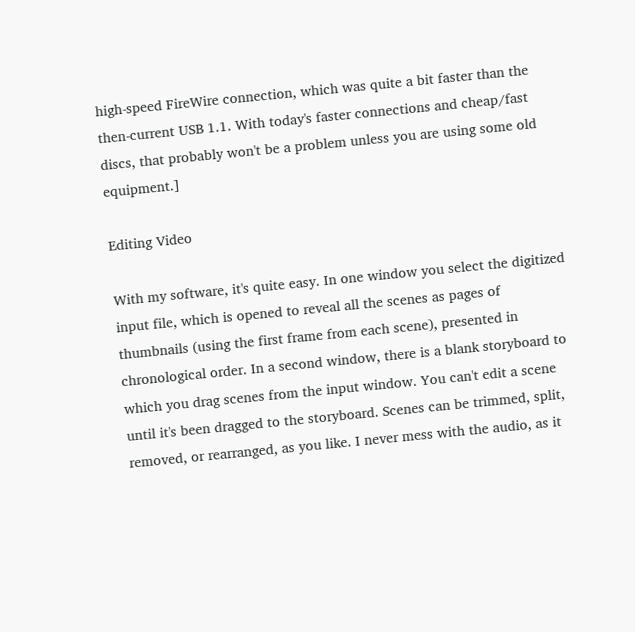high-speed FireWire connection, which was quite a bit faster than the then-current USB 1.1. With today's faster connections and cheap/fast discs, that probably won't be a problem unless you are using some old equipment.]

Editing Video

With my software, it's quite easy. In one window you select the digitized input file, which is opened to reveal all the scenes as pages of thumbnails (using the first frame from each scene), presented in chronological order. In a second window, there is a blank storyboard to which you drag scenes from the input window. You can't edit a scene until it's been dragged to the storyboard. Scenes can be trimmed, split, removed, or rearranged, as you like. I never mess with the audio, as it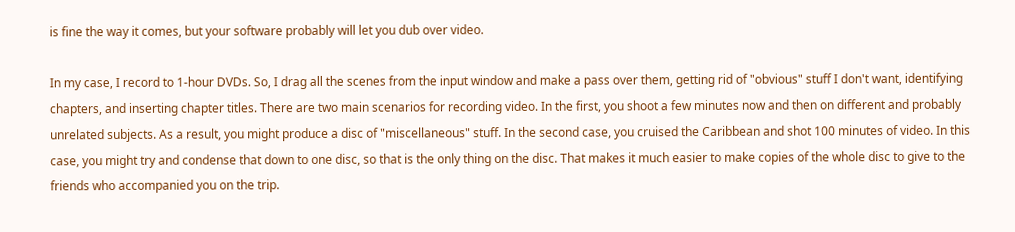is fine the way it comes, but your software probably will let you dub over video.

In my case, I record to 1-hour DVDs. So, I drag all the scenes from the input window and make a pass over them, getting rid of "obvious" stuff I don't want, identifying chapters, and inserting chapter titles. There are two main scenarios for recording video. In the first, you shoot a few minutes now and then on different and probably unrelated subjects. As a result, you might produce a disc of "miscellaneous" stuff. In the second case, you cruised the Caribbean and shot 100 minutes of video. In this case, you might try and condense that down to one disc, so that is the only thing on the disc. That makes it much easier to make copies of the whole disc to give to the friends who accompanied you on the trip.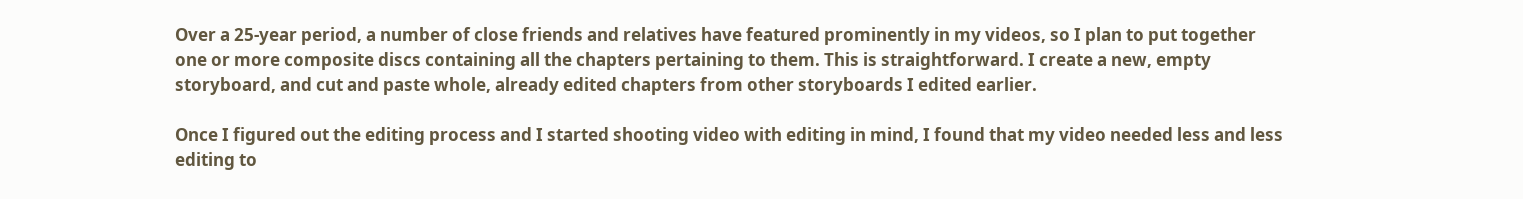Over a 25-year period, a number of close friends and relatives have featured prominently in my videos, so I plan to put together one or more composite discs containing all the chapters pertaining to them. This is straightforward. I create a new, empty storyboard, and cut and paste whole, already edited chapters from other storyboards I edited earlier.

Once I figured out the editing process and I started shooting video with editing in mind, I found that my video needed less and less editing to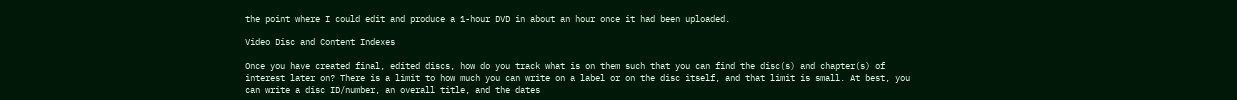the point where I could edit and produce a 1-hour DVD in about an hour once it had been uploaded.

Video Disc and Content Indexes

Once you have created final, edited discs, how do you track what is on them such that you can find the disc(s) and chapter(s) of interest later on? There is a limit to how much you can write on a label or on the disc itself, and that limit is small. At best, you can write a disc ID/number, an overall title, and the dates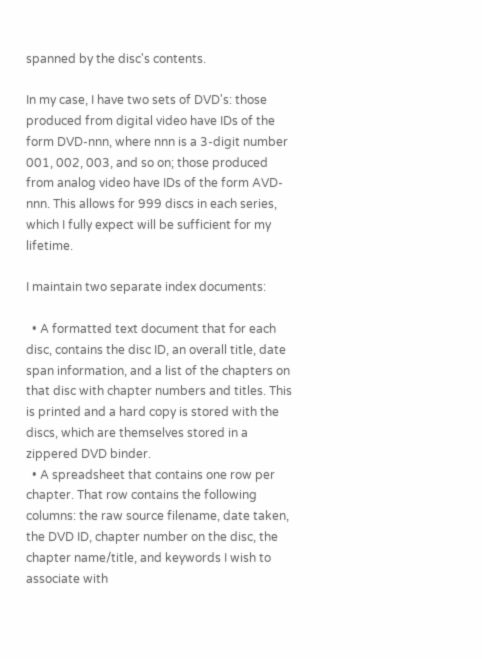spanned by the disc's contents.

In my case, I have two sets of DVD's: those produced from digital video have IDs of the form DVD-nnn, where nnn is a 3-digit number 001, 002, 003, and so on; those produced from analog video have IDs of the form AVD-nnn. This allows for 999 discs in each series, which I fully expect will be sufficient for my lifetime.

I maintain two separate index documents:

  • A formatted text document that for each disc, contains the disc ID, an overall title, date span information, and a list of the chapters on that disc with chapter numbers and titles. This is printed and a hard copy is stored with the discs, which are themselves stored in a zippered DVD binder.
  • A spreadsheet that contains one row per chapter. That row contains the following columns: the raw source filename, date taken, the DVD ID, chapter number on the disc, the chapter name/title, and keywords I wish to associate with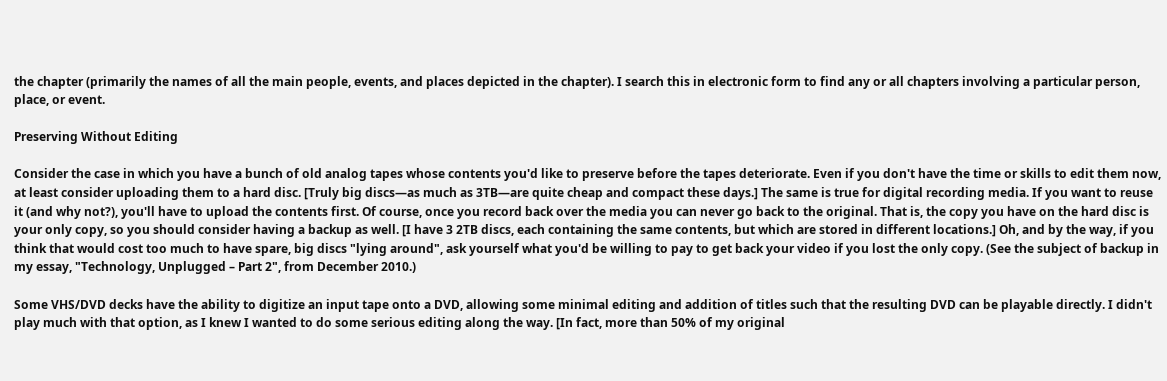the chapter (primarily the names of all the main people, events, and places depicted in the chapter). I search this in electronic form to find any or all chapters involving a particular person, place, or event.

Preserving Without Editing

Consider the case in which you have a bunch of old analog tapes whose contents you'd like to preserve before the tapes deteriorate. Even if you don't have the time or skills to edit them now, at least consider uploading them to a hard disc. [Truly big discs—as much as 3TB—are quite cheap and compact these days.] The same is true for digital recording media. If you want to reuse it (and why not?), you'll have to upload the contents first. Of course, once you record back over the media you can never go back to the original. That is, the copy you have on the hard disc is your only copy, so you should consider having a backup as well. [I have 3 2TB discs, each containing the same contents, but which are stored in different locations.] Oh, and by the way, if you think that would cost too much to have spare, big discs "lying around", ask yourself what you'd be willing to pay to get back your video if you lost the only copy. (See the subject of backup in my essay, "Technology, Unplugged – Part 2", from December 2010.)

Some VHS/DVD decks have the ability to digitize an input tape onto a DVD, allowing some minimal editing and addition of titles such that the resulting DVD can be playable directly. I didn't play much with that option, as I knew I wanted to do some serious editing along the way. [In fact, more than 50% of my original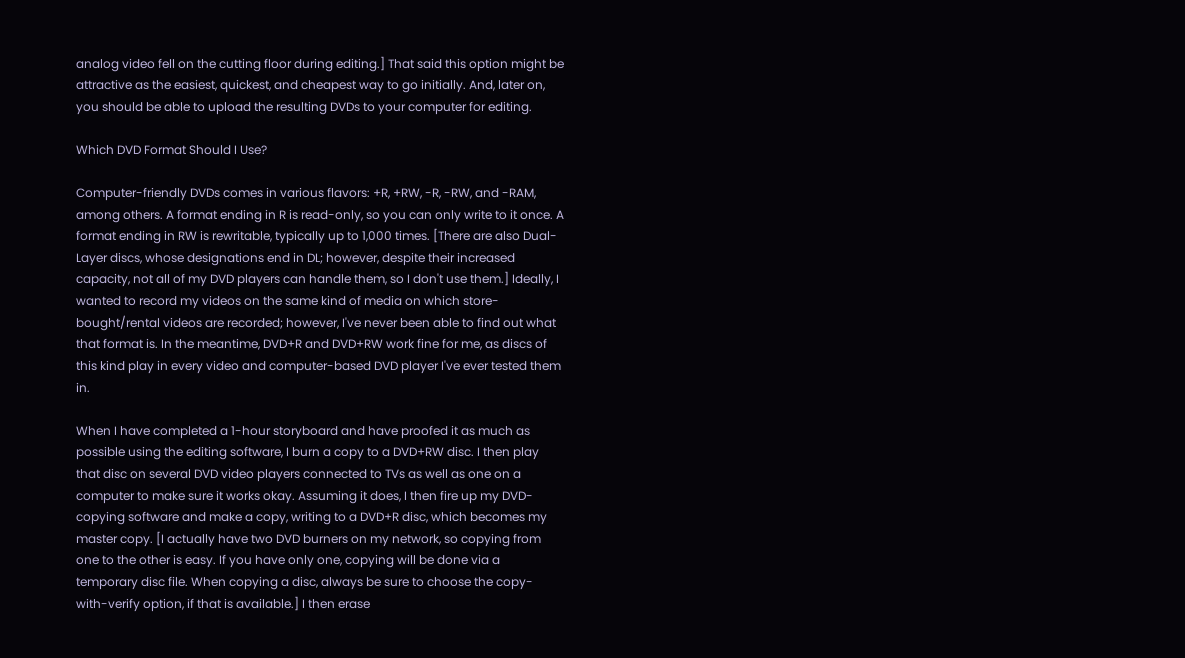analog video fell on the cutting floor during editing.] That said this option might be attractive as the easiest, quickest, and cheapest way to go initially. And, later on, you should be able to upload the resulting DVDs to your computer for editing.

Which DVD Format Should I Use?

Computer-friendly DVDs comes in various flavors: +R, +RW, -R, -RW, and -RAM, among others. A format ending in R is read-only, so you can only write to it once. A format ending in RW is rewritable, typically up to 1,000 times. [There are also Dual-Layer discs, whose designations end in DL; however, despite their increased capacity, not all of my DVD players can handle them, so I don't use them.] Ideally, I wanted to record my videos on the same kind of media on which store-bought/rental videos are recorded; however, I've never been able to find out what that format is. In the meantime, DVD+R and DVD+RW work fine for me, as discs of this kind play in every video and computer-based DVD player I've ever tested them in.

When I have completed a 1-hour storyboard and have proofed it as much as possible using the editing software, I burn a copy to a DVD+RW disc. I then play that disc on several DVD video players connected to TVs as well as one on a computer to make sure it works okay. Assuming it does, I then fire up my DVD-copying software and make a copy, writing to a DVD+R disc, which becomes my master copy. [I actually have two DVD burners on my network, so copying from one to the other is easy. If you have only one, copying will be done via a temporary disc file. When copying a disc, always be sure to choose the copy-with-verify option, if that is available.] I then erase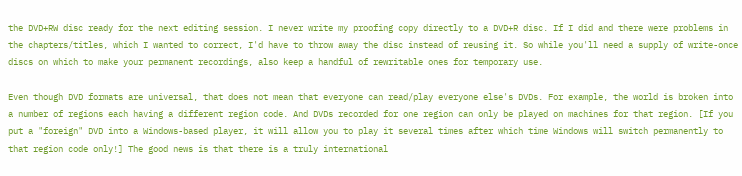the DVD+RW disc ready for the next editing session. I never write my proofing copy directly to a DVD+R disc. If I did and there were problems in the chapters/titles, which I wanted to correct, I'd have to throw away the disc instead of reusing it. So while you'll need a supply of write-once discs on which to make your permanent recordings, also keep a handful of rewritable ones for temporary use.

Even though DVD formats are universal, that does not mean that everyone can read/play everyone else's DVDs. For example, the world is broken into a number of regions each having a different region code. And DVDs recorded for one region can only be played on machines for that region. [If you put a "foreign" DVD into a Windows-based player, it will allow you to play it several times after which time Windows will switch permanently to that region code only!] The good news is that there is a truly international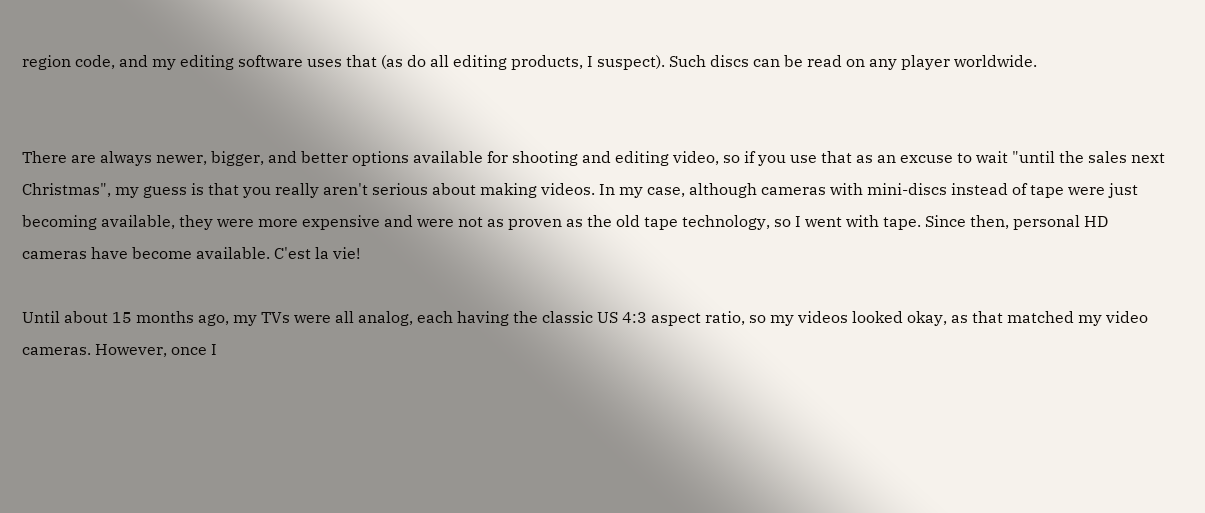region code, and my editing software uses that (as do all editing products, I suspect). Such discs can be read on any player worldwide.


There are always newer, bigger, and better options available for shooting and editing video, so if you use that as an excuse to wait "until the sales next Christmas", my guess is that you really aren't serious about making videos. In my case, although cameras with mini-discs instead of tape were just becoming available, they were more expensive and were not as proven as the old tape technology, so I went with tape. Since then, personal HD cameras have become available. C'est la vie!

Until about 15 months ago, my TVs were all analog, each having the classic US 4:3 aspect ratio, so my videos looked okay, as that matched my video cameras. However, once I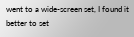went to a wide-screen set, I found it better to set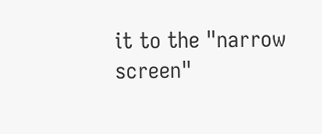it to the "narrow screen"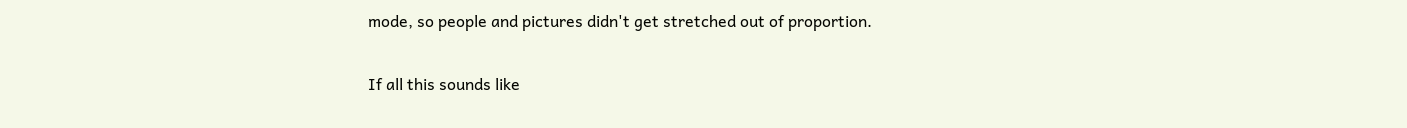mode, so people and pictures didn't get stretched out of proportion.

If all this sounds like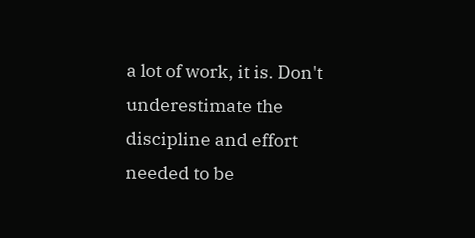a lot of work, it is. Don't underestimate the discipline and effort needed to be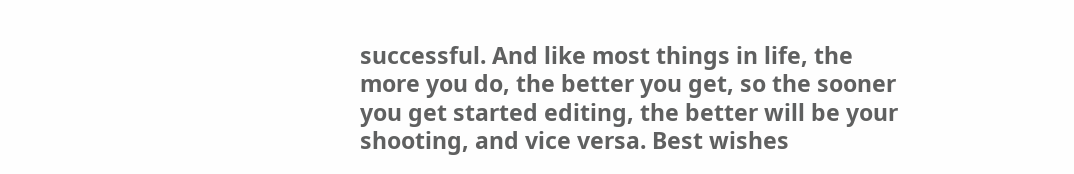successful. And like most things in life, the more you do, the better you get, so the sooner you get started editing, the better will be your shooting, and vice versa. Best wishes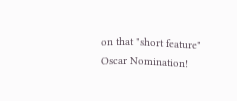on that "short feature" Oscar Nomination!